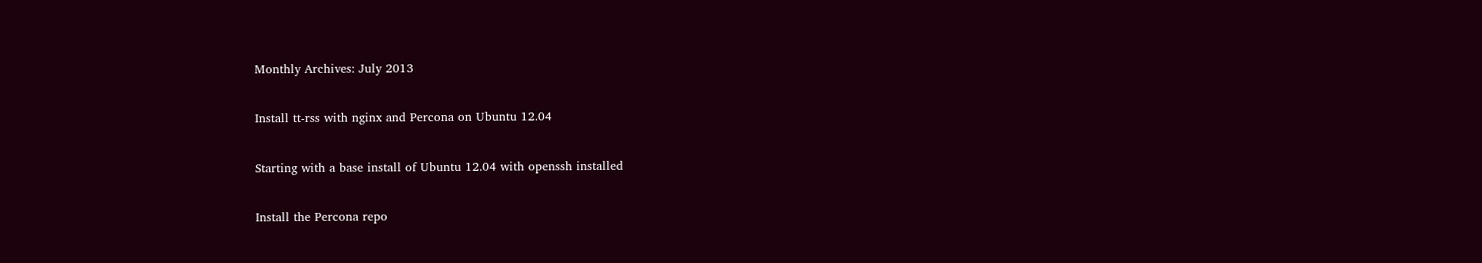Monthly Archives: July 2013

Install tt-rss with nginx and Percona on Ubuntu 12.04

Starting with a base install of Ubuntu 12.04 with openssh installed

Install the Percona repo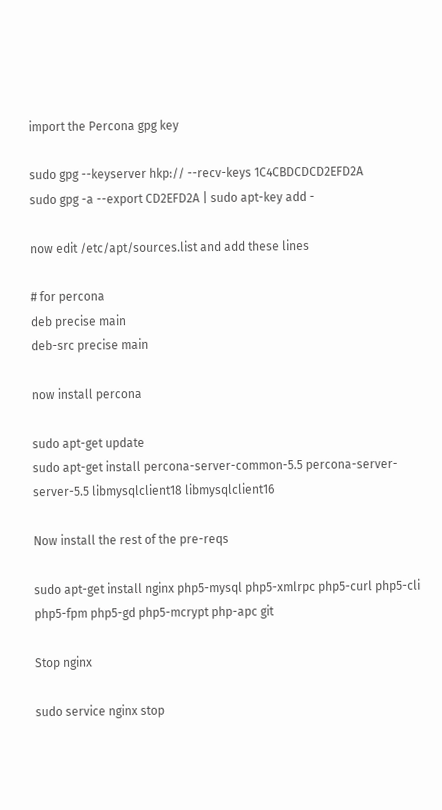import the Percona gpg key

sudo gpg --keyserver hkp:// --recv-keys 1C4CBDCDCD2EFD2A
sudo gpg -a --export CD2EFD2A | sudo apt-key add -

now edit /etc/apt/sources.list and add these lines

# for percona
deb precise main
deb-src precise main

now install percona

sudo apt-get update
sudo apt-get install percona-server-common-5.5 percona-server-server-5.5 libmysqlclient18 libmysqlclient16

Now install the rest of the pre-reqs

sudo apt-get install nginx php5-mysql php5-xmlrpc php5-curl php5-cli php5-fpm php5-gd php5-mcrypt php-apc git

Stop nginx

sudo service nginx stop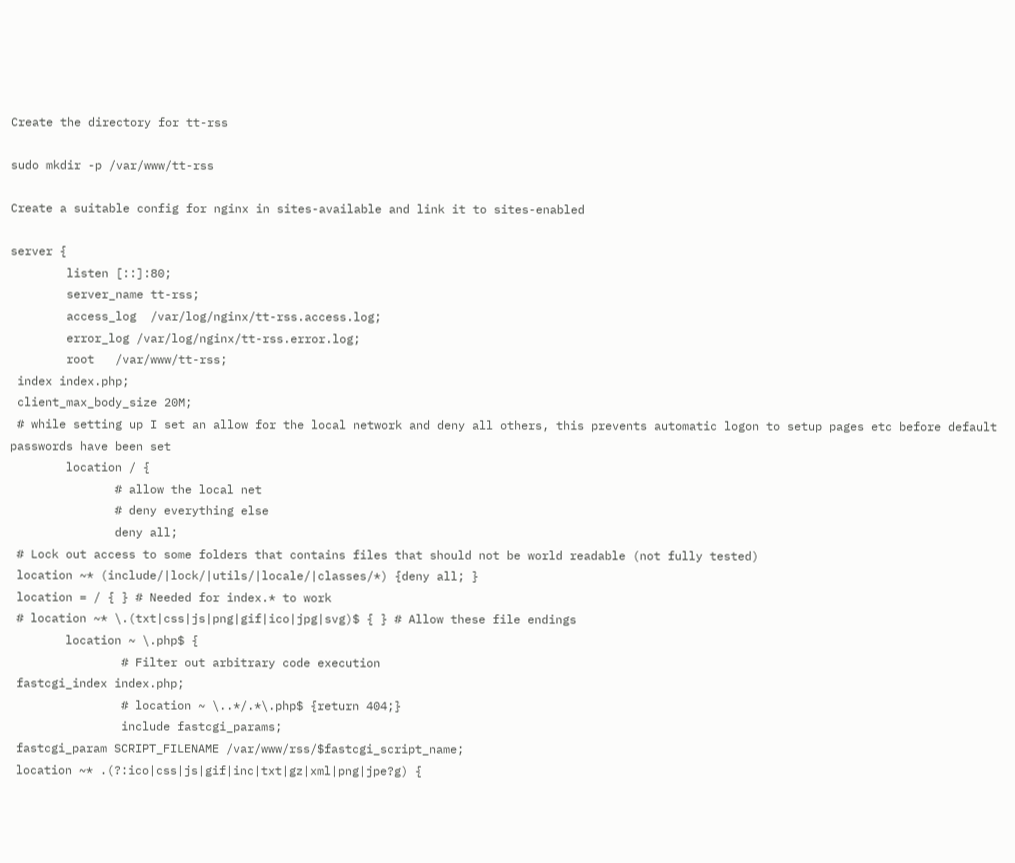Create the directory for tt-rss

sudo mkdir -p /var/www/tt-rss

Create a suitable config for nginx in sites-available and link it to sites-enabled

server {
        listen [::]:80;
        server_name tt-rss;
        access_log  /var/log/nginx/tt-rss.access.log;
        error_log /var/log/nginx/tt-rss.error.log;
        root   /var/www/tt-rss;
 index index.php;
 client_max_body_size 20M;
 # while setting up I set an allow for the local network and deny all others, this prevents automatic logon to setup pages etc before default passwords have been set
        location / {
               # allow the local net
               # deny everything else
               deny all;
 # Lock out access to some folders that contains files that should not be world readable (not fully tested)
 location ~* (include/|lock/|utils/|locale/|classes/*) {deny all; }
 location = / { } # Needed for index.* to work
 # location ~* \.(txt|css|js|png|gif|ico|jpg|svg)$ { } # Allow these file endings
        location ~ \.php$ {
                # Filter out arbitrary code execution
 fastcgi_index index.php;
                # location ~ \..*/.*\.php$ {return 404;}
                include fastcgi_params;
 fastcgi_param SCRIPT_FILENAME /var/www/rss/$fastcgi_script_name;
 location ~* .(?:ico|css|js|gif|inc|txt|gz|xml|png|jpe?g) {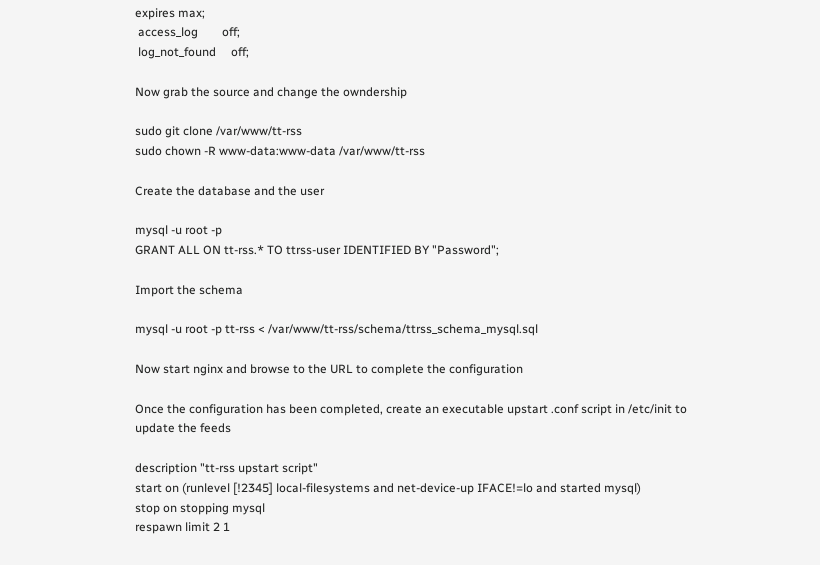expires max;
 access_log        off;
 log_not_found     off;

Now grab the source and change the owndership

sudo git clone /var/www/tt-rss
sudo chown -R www-data:www-data /var/www/tt-rss

Create the database and the user

mysql -u root -p
GRANT ALL ON tt-rss.* TO ttrss-user IDENTIFIED BY "Password";

Import the schema

mysql -u root -p tt-rss < /var/www/tt-rss/schema/ttrss_schema_mysql.sql

Now start nginx and browse to the URL to complete the configuration

Once the configuration has been completed, create an executable upstart .conf script in /etc/init to update the feeds

description "tt-rss upstart script"
start on (runlevel [!2345] local-filesystems and net-device-up IFACE!=lo and started mysql)
stop on stopping mysql
respawn limit 2 1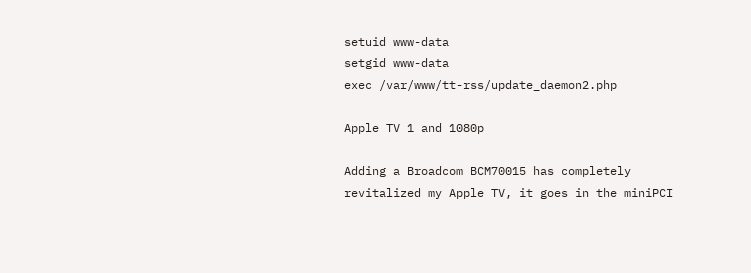setuid www-data
setgid www-data
exec /var/www/tt-rss/update_daemon2.php

Apple TV 1 and 1080p

Adding a Broadcom BCM70015 has completely revitalized my Apple TV, it goes in the miniPCI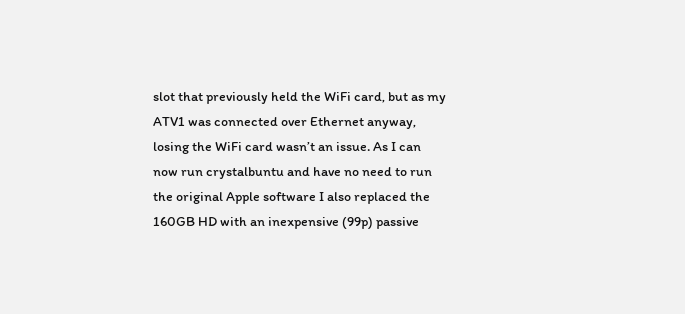slot that previously held the WiFi card, but as my ATV1 was connected over Ethernet anyway, losing the WiFi card wasn’t an issue. As I can now run crystalbuntu and have no need to run the original Apple software I also replaced the 160GB HD with an inexpensive (99p) passive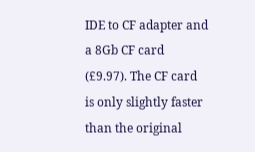IDE to CF adapter and a 8Gb CF card (£9.97). The CF card is only slightly faster than the original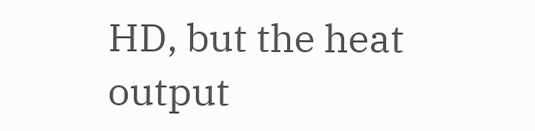HD, but the heat output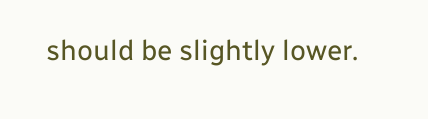should be slightly lower.